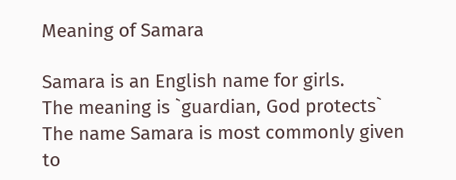Meaning of Samara

Samara is an English name for girls.
The meaning is `guardian, God protects`
The name Samara is most commonly given to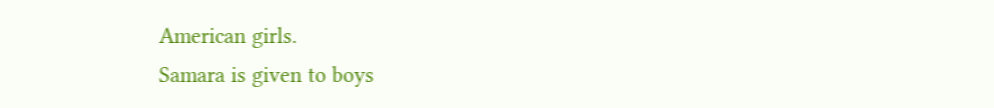American girls.
Samara is given to boys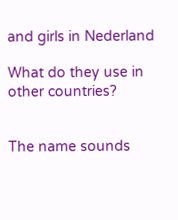and girls in Nederland

What do they use in other countries?


The name sounds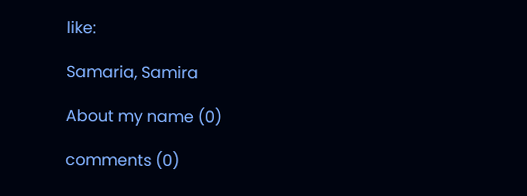like:

Samaria, Samira

About my name (0)

comments (0)